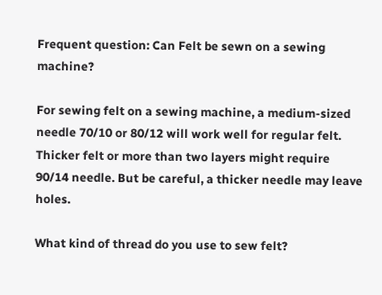Frequent question: Can Felt be sewn on a sewing machine?

For sewing felt on a sewing machine, a medium-sized needle 70/10 or 80/12 will work well for regular felt. Thicker felt or more than two layers might require 90/14 needle. But be careful, a thicker needle may leave holes.

What kind of thread do you use to sew felt?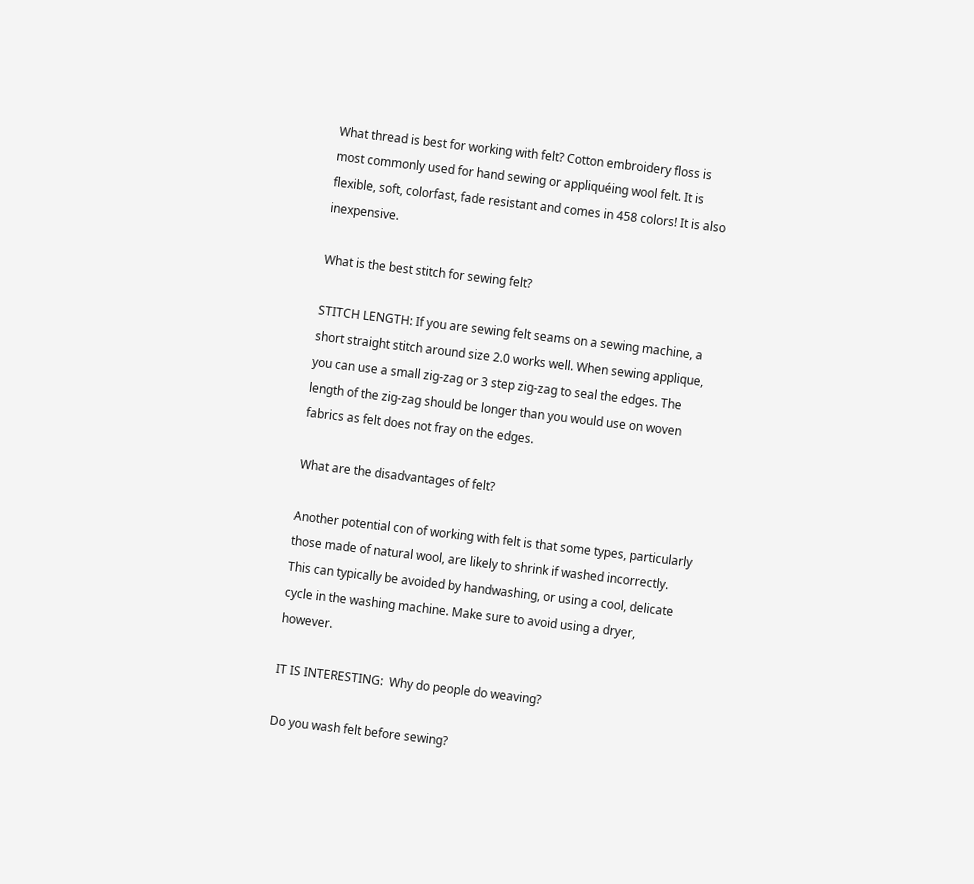What thread is best for working with felt? Cotton embroidery floss is most commonly used for hand sewing or appliquéing wool felt. It is flexible, soft, colorfast, fade resistant and comes in 458 colors! It is also inexpensive.

What is the best stitch for sewing felt?

STITCH LENGTH: If you are sewing felt seams on a sewing machine, a short straight stitch around size 2.0 works well. When sewing applique, you can use a small zig-zag or 3 step zig-zag to seal the edges. The length of the zig-zag should be longer than you would use on woven fabrics as felt does not fray on the edges.

What are the disadvantages of felt?

Another potential con of working with felt is that some types, particularly those made of natural wool, are likely to shrink if washed incorrectly. This can typically be avoided by handwashing, or using a cool, delicate cycle in the washing machine. Make sure to avoid using a dryer, however.

IT IS INTERESTING:  Why do people do weaving?

Do you wash felt before sewing?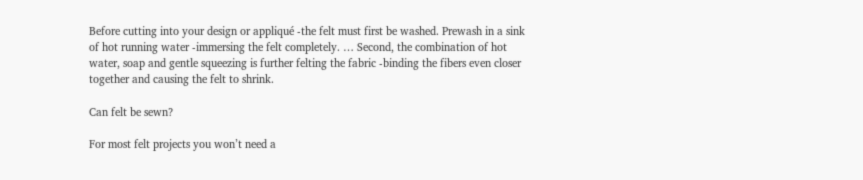Before cutting into your design or appliqué -the felt must first be washed. Prewash in a sink of hot running water -immersing the felt completely. … Second, the combination of hot water, soap and gentle squeezing is further felting the fabric -binding the fibers even closer together and causing the felt to shrink.

Can felt be sewn?

For most felt projects you won’t need a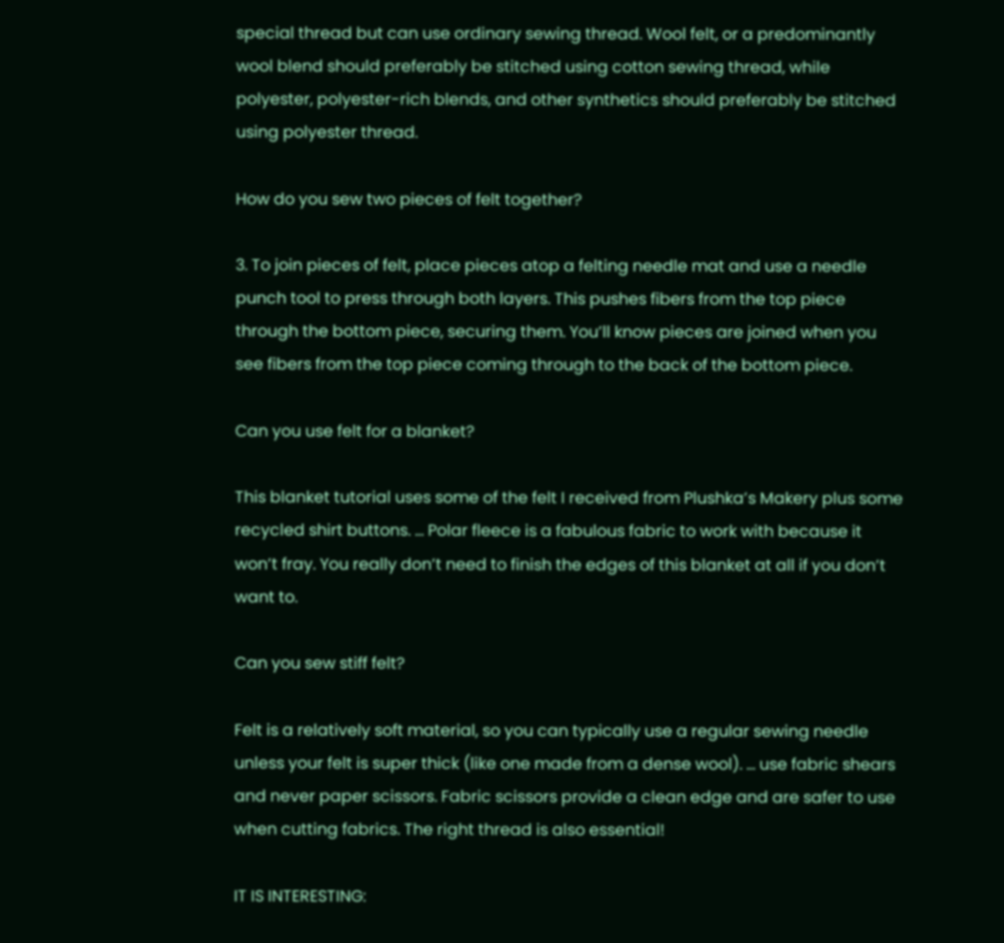special thread but can use ordinary sewing thread. Wool felt, or a predominantly wool blend should preferably be stitched using cotton sewing thread, while polyester, polyester-rich blends, and other synthetics should preferably be stitched using polyester thread.

How do you sew two pieces of felt together?

3. To join pieces of felt, place pieces atop a felting needle mat and use a needle punch tool to press through both layers. This pushes fibers from the top piece through the bottom piece, securing them. You’ll know pieces are joined when you see fibers from the top piece coming through to the back of the bottom piece.

Can you use felt for a blanket?

This blanket tutorial uses some of the felt I received from Plushka’s Makery plus some recycled shirt buttons. … Polar fleece is a fabulous fabric to work with because it won’t fray. You really don’t need to finish the edges of this blanket at all if you don’t want to.

Can you sew stiff felt?

Felt is a relatively soft material, so you can typically use a regular sewing needle unless your felt is super thick (like one made from a dense wool). … use fabric shears and never paper scissors. Fabric scissors provide a clean edge and are safer to use when cutting fabrics. The right thread is also essential!

IT IS INTERESTING: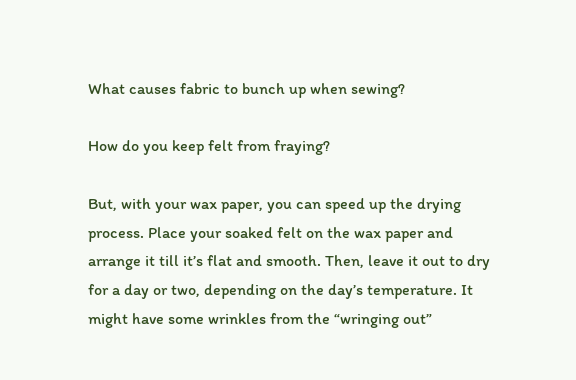What causes fabric to bunch up when sewing?

How do you keep felt from fraying?

But, with your wax paper, you can speed up the drying process. Place your soaked felt on the wax paper and arrange it till it’s flat and smooth. Then, leave it out to dry for a day or two, depending on the day’s temperature. It might have some wrinkles from the “wringing out”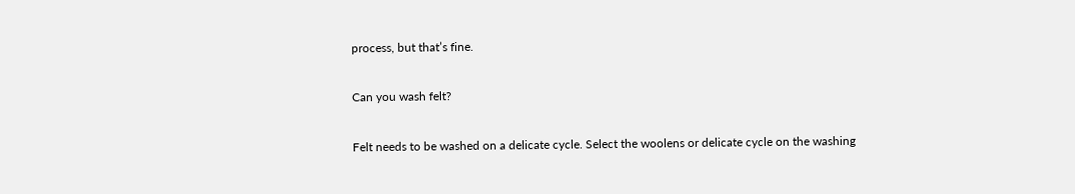process, but that’s fine.

Can you wash felt?

Felt needs to be washed on a delicate cycle. Select the woolens or delicate cycle on the washing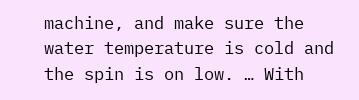machine, and make sure the water temperature is cold and the spin is on low. … With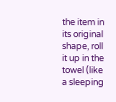the item in its original shape, roll it up in the towel (like a sleeping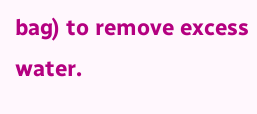bag) to remove excess water.